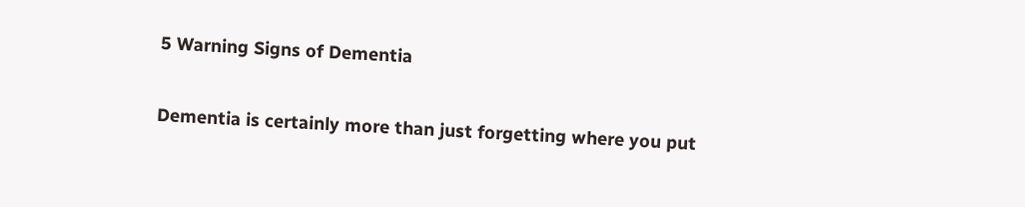5 Warning Signs of Dementia

Dementia is certainly more than just forgetting where you put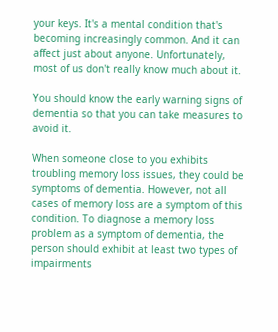your keys. It's a mental condition that's becoming increasingly common. And it can affect just about anyone. Unfortunately, most of us don't really know much about it.

You should know the early warning signs of dementia so that you can take measures to avoid it.

When someone close to you exhibits troubling memory loss issues, they could be symptoms of dementia. However, not all cases of memory loss are a symptom of this condition. To diagnose a memory loss problem as a symptom of dementia, the person should exhibit at least two types of impairments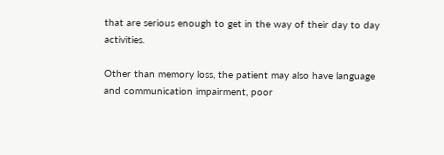that are serious enough to get in the way of their day to day activities.

Other than memory loss, the patient may also have language and communication impairment, poor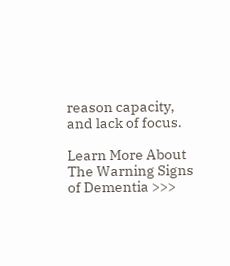reason capacity, and lack of focus.

Learn More About The Warning Signs of Dementia >>>